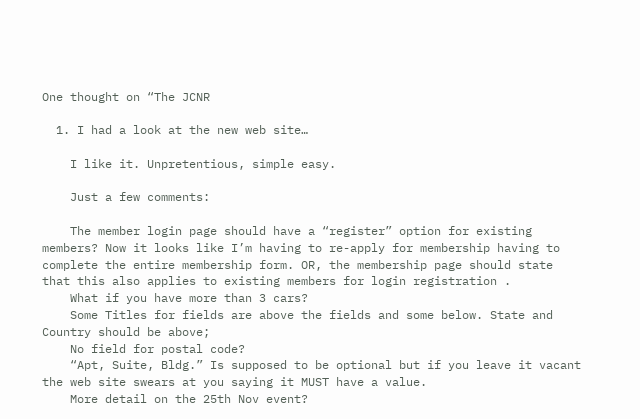One thought on “The JCNR

  1. I had a look at the new web site…

    I like it. Unpretentious, simple easy.

    Just a few comments:

    The member login page should have a “register” option for existing members? Now it looks like I’m having to re-apply for membership having to complete the entire membership form. OR, the membership page should state that this also applies to existing members for login registration .
    What if you have more than 3 cars?
    Some Titles for fields are above the fields and some below. State and Country should be above;
    No field for postal code?
    “Apt, Suite, Bldg.” Is supposed to be optional but if you leave it vacant the web site swears at you saying it MUST have a value.
    More detail on the 25th Nov event?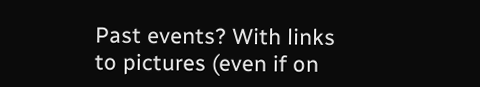Past events? With links to pictures (even if on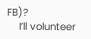FB)?
    I’ll volunteer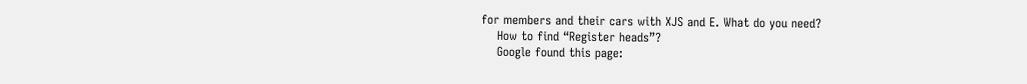for members and their cars with XJS and E. What do you need?
    How to find “Register heads”?
    Google found this page: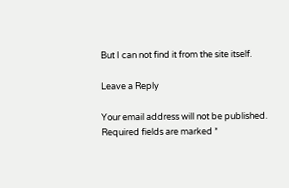But I can not find it from the site itself.

Leave a Reply

Your email address will not be published. Required fields are marked *